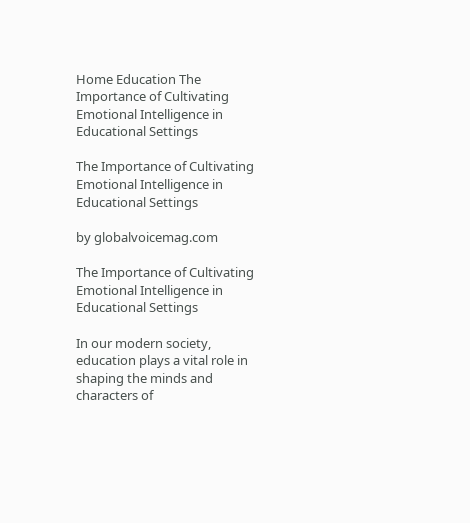Home Education The Importance of Cultivating Emotional Intelligence in Educational Settings

The Importance of Cultivating Emotional Intelligence in Educational Settings

by globalvoicemag.com

The Importance of Cultivating Emotional Intelligence in Educational Settings

In our modern society, education plays a vital role in shaping the minds and characters of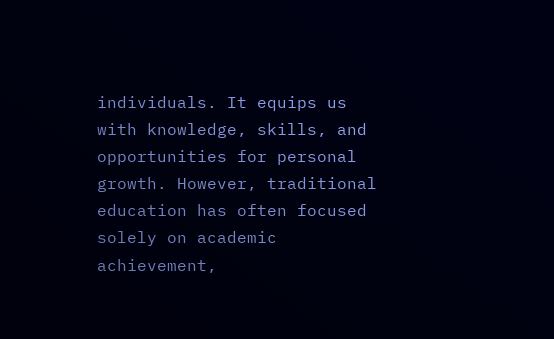individuals. It equips us with knowledge, skills, and opportunities for personal growth. However, traditional education has often focused solely on academic achievement,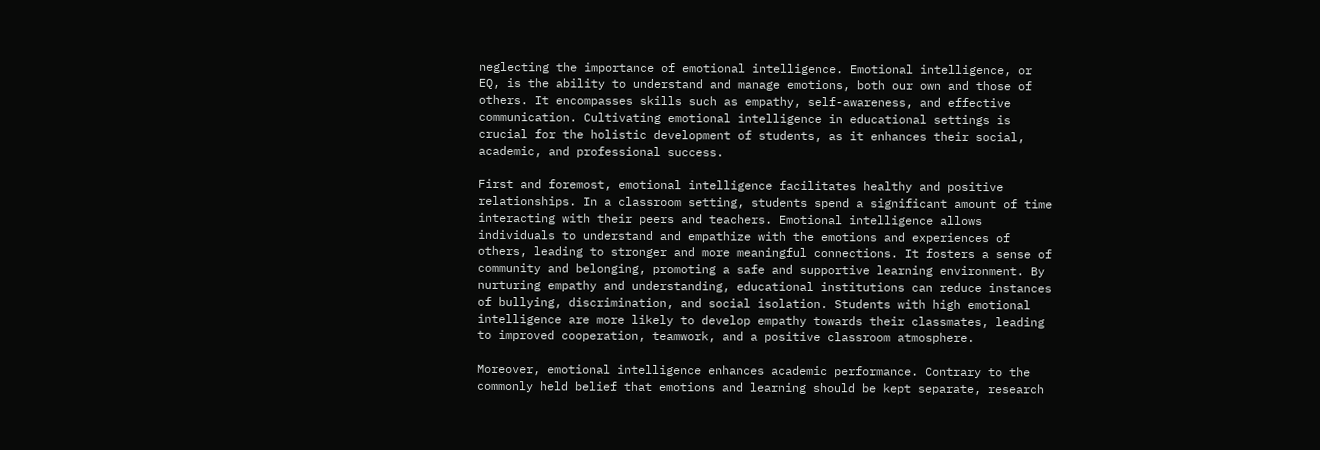neglecting the importance of emotional intelligence. Emotional intelligence, or EQ, is the ability to understand and manage emotions, both our own and those of others. It encompasses skills such as empathy, self-awareness, and effective communication. Cultivating emotional intelligence in educational settings is crucial for the holistic development of students, as it enhances their social, academic, and professional success.

First and foremost, emotional intelligence facilitates healthy and positive relationships. In a classroom setting, students spend a significant amount of time interacting with their peers and teachers. Emotional intelligence allows individuals to understand and empathize with the emotions and experiences of others, leading to stronger and more meaningful connections. It fosters a sense of community and belonging, promoting a safe and supportive learning environment. By nurturing empathy and understanding, educational institutions can reduce instances of bullying, discrimination, and social isolation. Students with high emotional intelligence are more likely to develop empathy towards their classmates, leading to improved cooperation, teamwork, and a positive classroom atmosphere.

Moreover, emotional intelligence enhances academic performance. Contrary to the commonly held belief that emotions and learning should be kept separate, research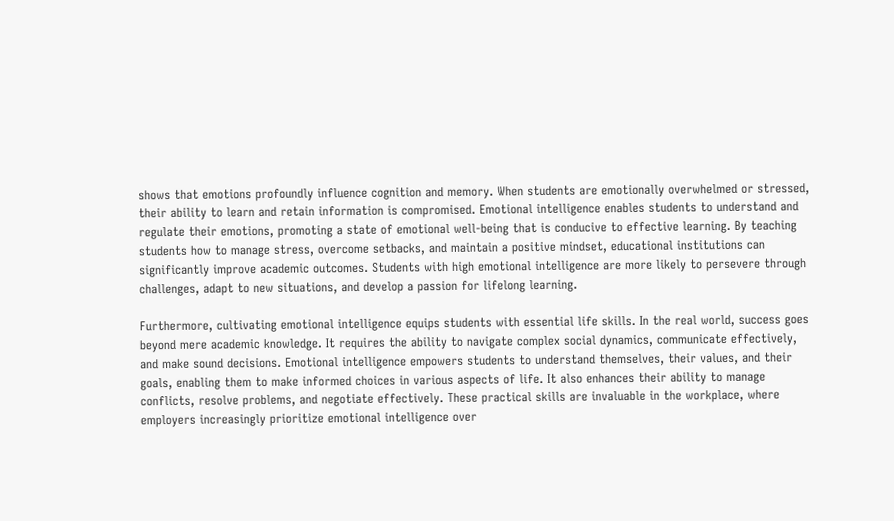shows that emotions profoundly influence cognition and memory. When students are emotionally overwhelmed or stressed, their ability to learn and retain information is compromised. Emotional intelligence enables students to understand and regulate their emotions, promoting a state of emotional well-being that is conducive to effective learning. By teaching students how to manage stress, overcome setbacks, and maintain a positive mindset, educational institutions can significantly improve academic outcomes. Students with high emotional intelligence are more likely to persevere through challenges, adapt to new situations, and develop a passion for lifelong learning.

Furthermore, cultivating emotional intelligence equips students with essential life skills. In the real world, success goes beyond mere academic knowledge. It requires the ability to navigate complex social dynamics, communicate effectively, and make sound decisions. Emotional intelligence empowers students to understand themselves, their values, and their goals, enabling them to make informed choices in various aspects of life. It also enhances their ability to manage conflicts, resolve problems, and negotiate effectively. These practical skills are invaluable in the workplace, where employers increasingly prioritize emotional intelligence over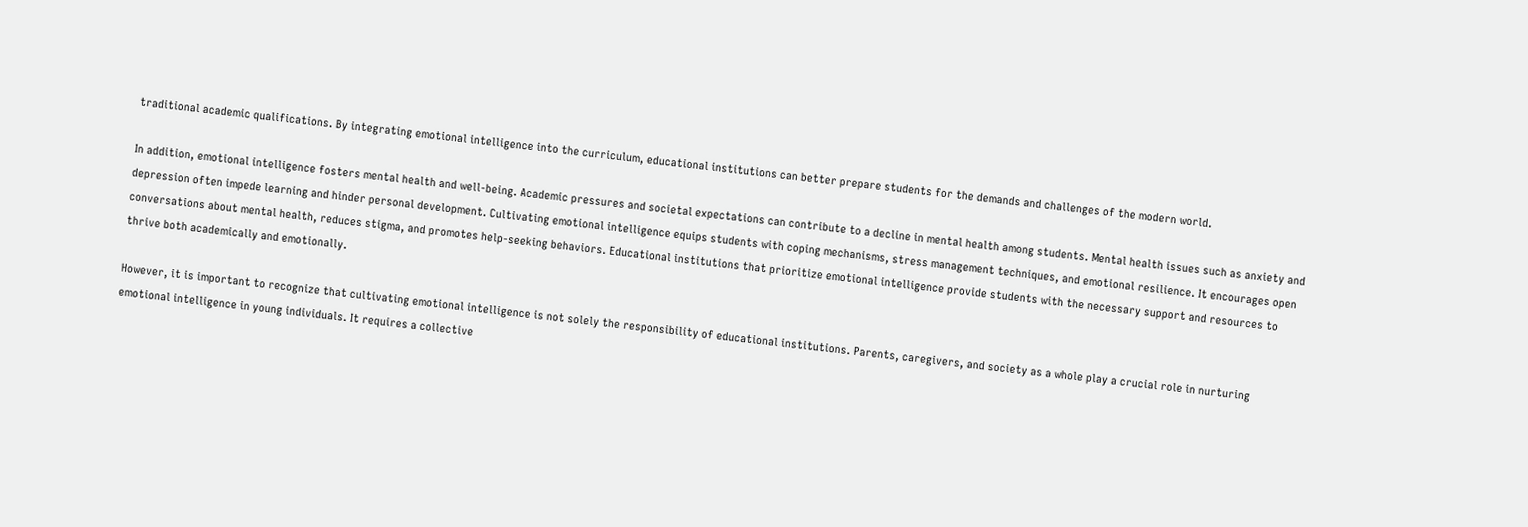traditional academic qualifications. By integrating emotional intelligence into the curriculum, educational institutions can better prepare students for the demands and challenges of the modern world.

In addition, emotional intelligence fosters mental health and well-being. Academic pressures and societal expectations can contribute to a decline in mental health among students. Mental health issues such as anxiety and depression often impede learning and hinder personal development. Cultivating emotional intelligence equips students with coping mechanisms, stress management techniques, and emotional resilience. It encourages open conversations about mental health, reduces stigma, and promotes help-seeking behaviors. Educational institutions that prioritize emotional intelligence provide students with the necessary support and resources to thrive both academically and emotionally.

However, it is important to recognize that cultivating emotional intelligence is not solely the responsibility of educational institutions. Parents, caregivers, and society as a whole play a crucial role in nurturing emotional intelligence in young individuals. It requires a collective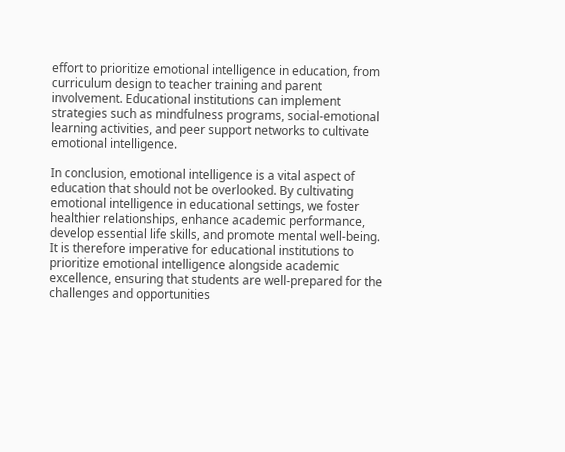effort to prioritize emotional intelligence in education, from curriculum design to teacher training and parent involvement. Educational institutions can implement strategies such as mindfulness programs, social-emotional learning activities, and peer support networks to cultivate emotional intelligence.

In conclusion, emotional intelligence is a vital aspect of education that should not be overlooked. By cultivating emotional intelligence in educational settings, we foster healthier relationships, enhance academic performance, develop essential life skills, and promote mental well-being. It is therefore imperative for educational institutions to prioritize emotional intelligence alongside academic excellence, ensuring that students are well-prepared for the challenges and opportunities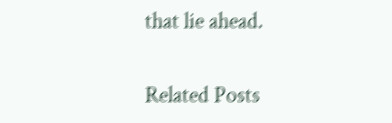that lie ahead.

Related Posts